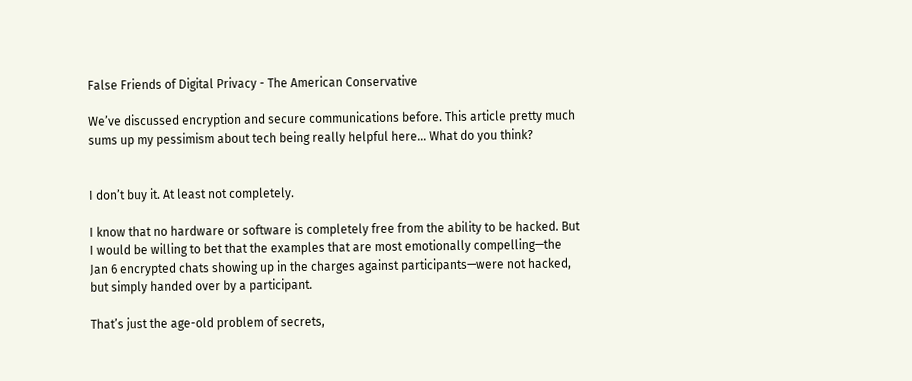False Friends of Digital Privacy - The American Conservative

We’ve discussed encryption and secure communications before. This article pretty much sums up my pessimism about tech being really helpful here… What do you think?


I don’t buy it. At least not completely.

I know that no hardware or software is completely free from the ability to be hacked. But I would be willing to bet that the examples that are most emotionally compelling—the Jan 6 encrypted chats showing up in the charges against participants—were not hacked, but simply handed over by a participant.

That’s just the age-old problem of secrets,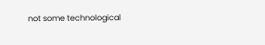not some technological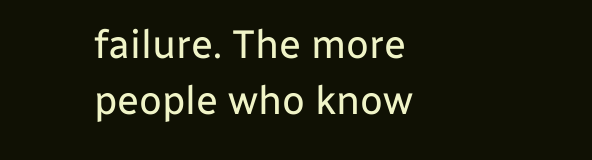failure. The more people who know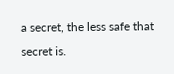a secret, the less safe that secret is.